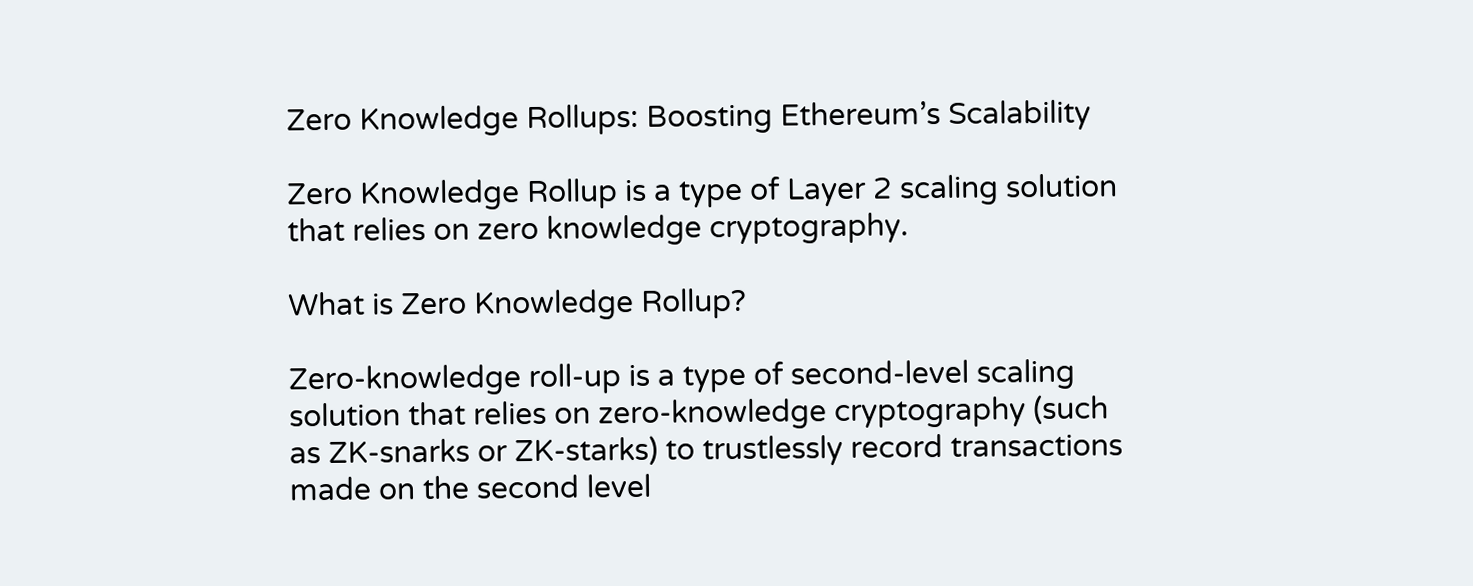Zero Knowledge Rollups: Boosting Ethereum’s Scalability

Zero Knowledge Rollup is a type of Layer 2 scaling solution that relies on zero knowledge cryptography.

What is Zero Knowledge Rollup?

Zero-knowledge roll-up is a type of second-level scaling solution that relies on zero-knowledge cryptography (such as ZK-snarks or ZK-starks) to trustlessly record transactions made on the second level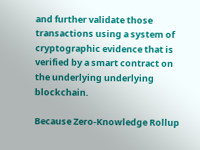and further validate those transactions using a system of cryptographic evidence that is verified by a smart contract on the underlying underlying blockchain.

Because Zero-Knowledge Rollup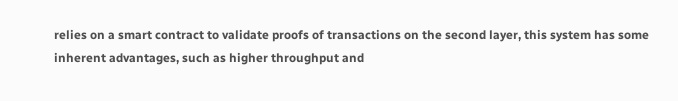relies on a smart contract to validate proofs of transactions on the second layer, this system has some inherent advantages, such as higher throughput and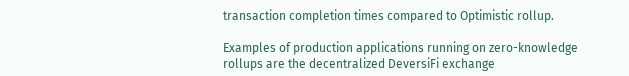transaction completion times compared to Optimistic rollup.

Examples of production applications running on zero-knowledge rollups are the decentralized DeversiFi exchange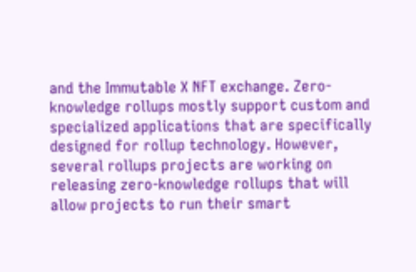and the Immutable X NFT exchange. Zero-knowledge rollups mostly support custom and specialized applications that are specifically designed for rollup technology. However, several rollups projects are working on releasing zero-knowledge rollups that will allow projects to run their smart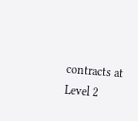contracts at Level 2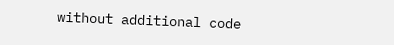without additional code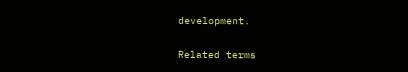development.

Related terms